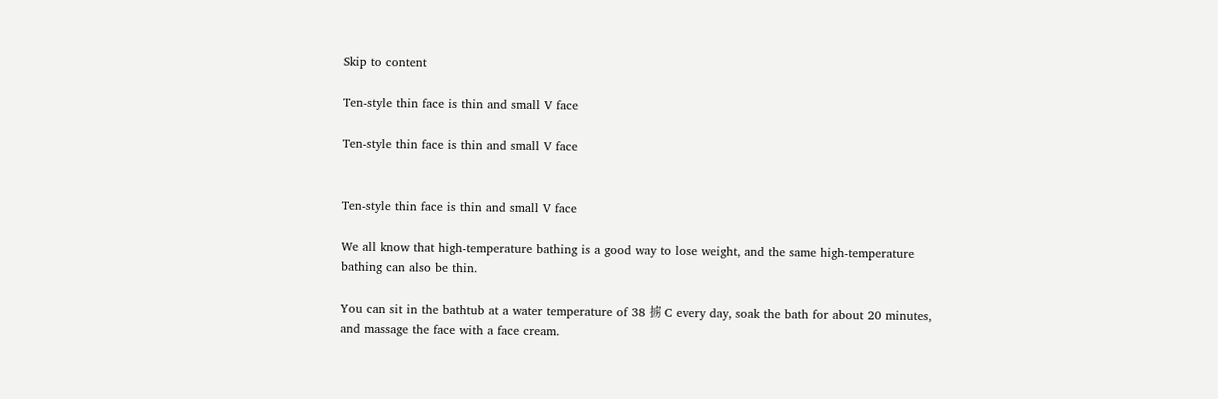Skip to content

Ten-style thin face is thin and small V face

Ten-style thin face is thin and small V face


Ten-style thin face is thin and small V face

We all know that high-temperature bathing is a good way to lose weight, and the same high-temperature bathing can also be thin.

You can sit in the bathtub at a water temperature of 38 掳 C every day, soak the bath for about 20 minutes, and massage the face with a face cream.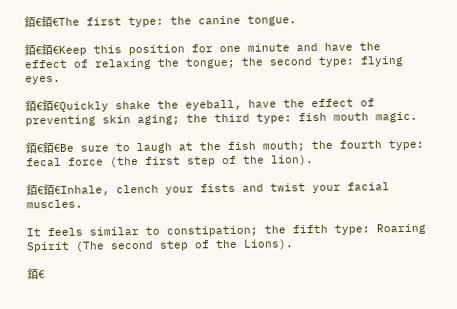銆€銆€The first type: the canine tongue.

銆€銆€Keep this position for one minute and have the effect of relaxing the tongue; the second type: flying eyes.

銆€銆€Quickly shake the eyeball, have the effect of preventing skin aging; the third type: fish mouth magic.

銆€銆€Be sure to laugh at the fish mouth; the fourth type: fecal force (the first step of the lion).

銆€銆€Inhale, clench your fists and twist your facial muscles.

It feels similar to constipation; the fifth type: Roaring Spirit (The second step of the Lions).

銆€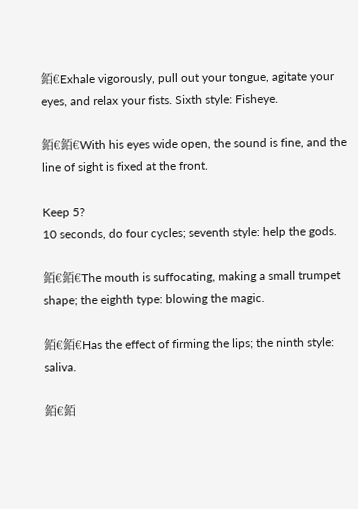銆€Exhale vigorously, pull out your tongue, agitate your eyes, and relax your fists. Sixth style: Fisheye.

銆€銆€With his eyes wide open, the sound is fine, and the line of sight is fixed at the front.

Keep 5?
10 seconds, do four cycles; seventh style: help the gods.

銆€銆€The mouth is suffocating, making a small trumpet shape; the eighth type: blowing the magic.

銆€銆€Has the effect of firming the lips; the ninth style: saliva.

銆€銆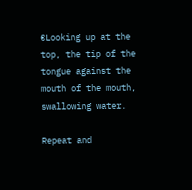€Looking up at the top, the tip of the tongue against the mouth of the mouth, swallowing water.

Repeat and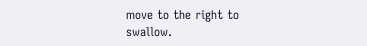move to the right to swallow.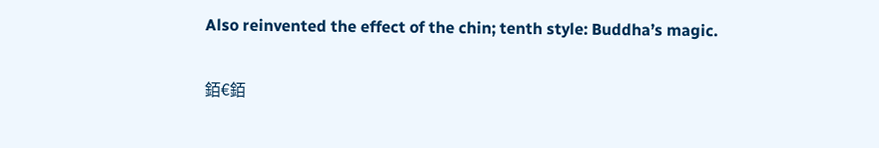Also reinvented the effect of the chin; tenth style: Buddha’s magic.

銆€銆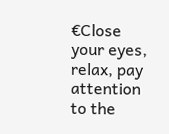€Close your eyes, relax, pay attention to the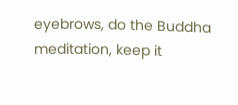eyebrows, do the Buddha meditation, keep it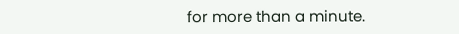for more than a minute.